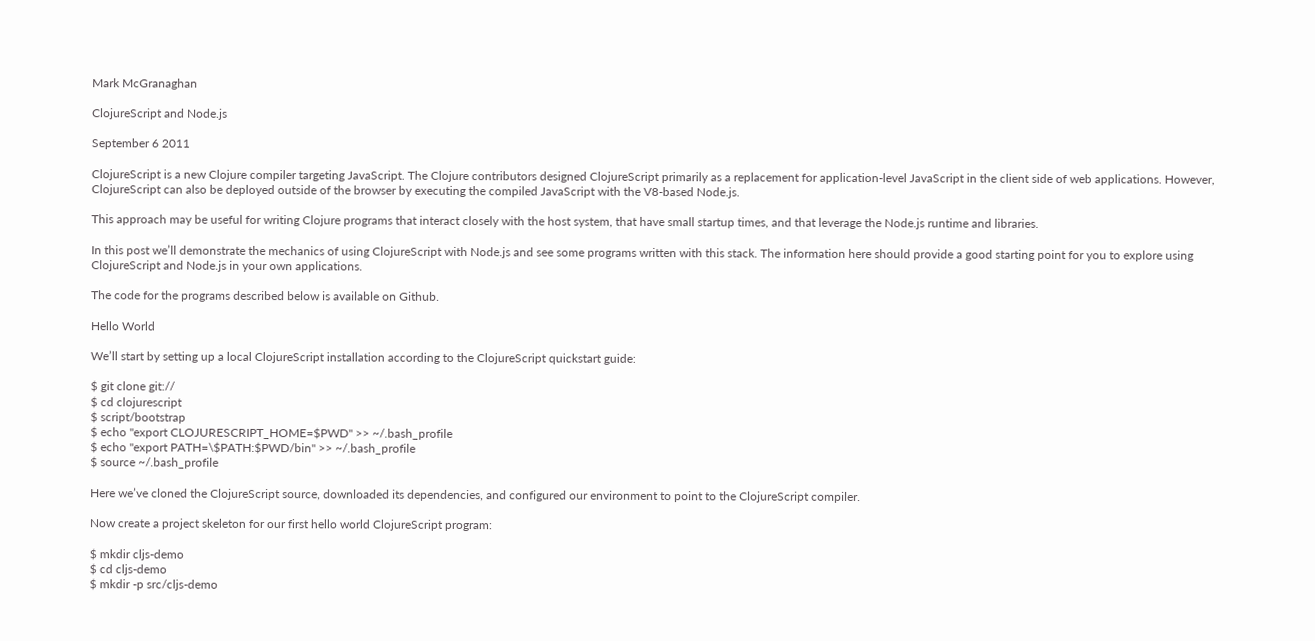Mark McGranaghan

ClojureScript and Node.js

September 6 2011

ClojureScript is a new Clojure compiler targeting JavaScript. The Clojure contributors designed ClojureScript primarily as a replacement for application-level JavaScript in the client side of web applications. However, ClojureScript can also be deployed outside of the browser by executing the compiled JavaScript with the V8-based Node.js.

This approach may be useful for writing Clojure programs that interact closely with the host system, that have small startup times, and that leverage the Node.js runtime and libraries.

In this post we’ll demonstrate the mechanics of using ClojureScript with Node.js and see some programs written with this stack. The information here should provide a good starting point for you to explore using ClojureScript and Node.js in your own applications.

The code for the programs described below is available on Github.

Hello World

We’ll start by setting up a local ClojureScript installation according to the ClojureScript quickstart guide:

$ git clone git://
$ cd clojurescript
$ script/bootstrap
$ echo "export CLOJURESCRIPT_HOME=$PWD" >> ~/.bash_profile
$ echo "export PATH=\$PATH:$PWD/bin" >> ~/.bash_profile
$ source ~/.bash_profile

Here we’ve cloned the ClojureScript source, downloaded its dependencies, and configured our environment to point to the ClojureScript compiler.

Now create a project skeleton for our first hello world ClojureScript program:

$ mkdir cljs-demo
$ cd cljs-demo
$ mkdir -p src/cljs-demo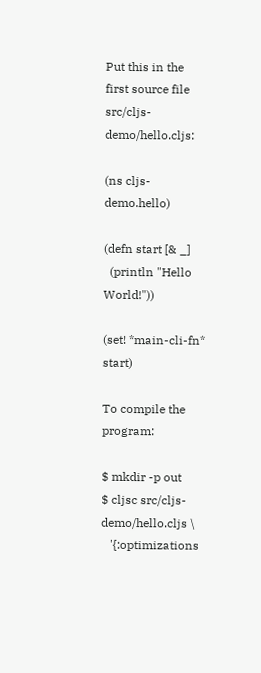Put this in the first source file src/cljs-demo/hello.cljs:

(ns cljs-demo.hello)

(defn start [& _]
  (println "Hello World!"))

(set! *main-cli-fn* start)

To compile the program:

$ mkdir -p out
$ cljsc src/cljs-demo/hello.cljs \
   '{:optimizations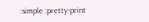:simple :pretty-print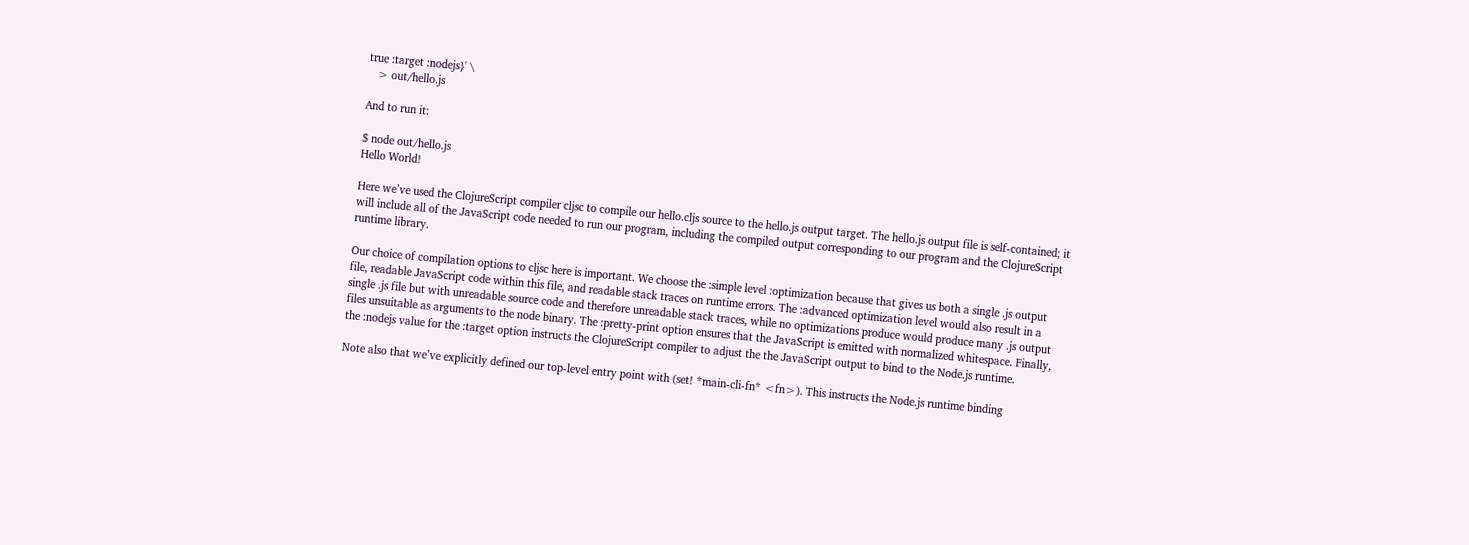true :target :nodejs}' \
   > out/hello.js

And to run it:

$ node out/hello.js
Hello World!

Here we’ve used the ClojureScript compiler cljsc to compile our hello.cljs source to the hello.js output target. The hello.js output file is self-contained; it will include all of the JavaScript code needed to run our program, including the compiled output corresponding to our program and the ClojureScript runtime library.

Our choice of compilation options to cljsc here is important. We choose the :simple level :optimization because that gives us both a single .js output file, readable JavaScript code within this file, and readable stack traces on runtime errors. The :advanced optimization level would also result in a single .js file but with unreadable source code and therefore unreadable stack traces, while no optimizations produce would produce many .js output files unsuitable as arguments to the node binary. The :pretty-print option ensures that the JavaScript is emitted with normalized whitespace. Finally, the :nodejs value for the :target option instructs the ClojureScript compiler to adjust the the JavaScript output to bind to the Node.js runtime.

Note also that we’ve explicitly defined our top-level entry point with (set! *main-cli-fn* <fn>). This instructs the Node.js runtime binding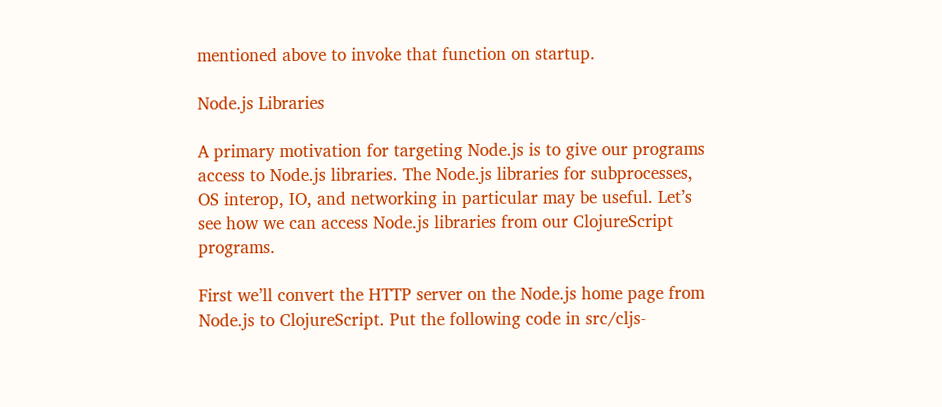mentioned above to invoke that function on startup.

Node.js Libraries

A primary motivation for targeting Node.js is to give our programs access to Node.js libraries. The Node.js libraries for subprocesses, OS interop, IO, and networking in particular may be useful. Let’s see how we can access Node.js libraries from our ClojureScript programs.

First we’ll convert the HTTP server on the Node.js home page from Node.js to ClojureScript. Put the following code in src/cljs-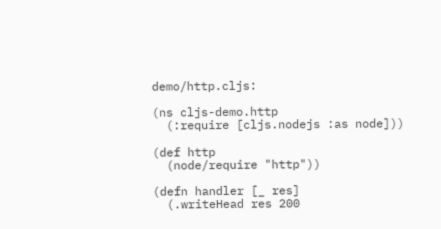demo/http.cljs:

(ns cljs-demo.http
  (:require [cljs.nodejs :as node]))

(def http
  (node/require "http"))

(defn handler [_ res]
  (.writeHead res 200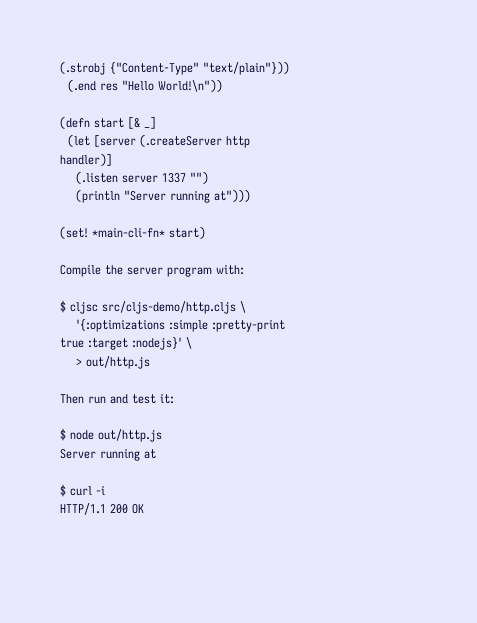(.strobj {"Content-Type" "text/plain"}))
  (.end res "Hello World!\n"))

(defn start [& _]
  (let [server (.createServer http handler)]
    (.listen server 1337 "")
    (println "Server running at")))

(set! *main-cli-fn* start)

Compile the server program with:

$ cljsc src/cljs-demo/http.cljs \
    '{:optimizations :simple :pretty-print true :target :nodejs}' \
    > out/http.js

Then run and test it:

$ node out/http.js
Server running at

$ curl -i
HTTP/1.1 200 OK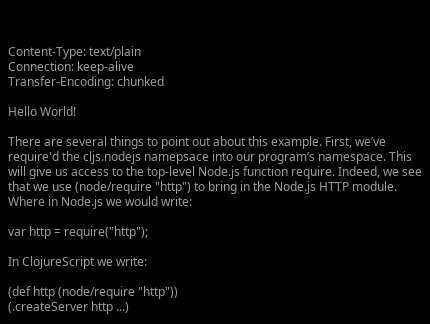Content-Type: text/plain
Connection: keep-alive
Transfer-Encoding: chunked

Hello World!

There are several things to point out about this example. First, we’ve require'd the cljs.nodejs namepsace into our program’s namespace. This will give us access to the top-level Node.js function require. Indeed, we see that we use (node/require "http") to bring in the Node.js HTTP module. Where in Node.js we would write:

var http = require("http");

In ClojureScript we write:

(def http (node/require "http"))
(.createServer http ...)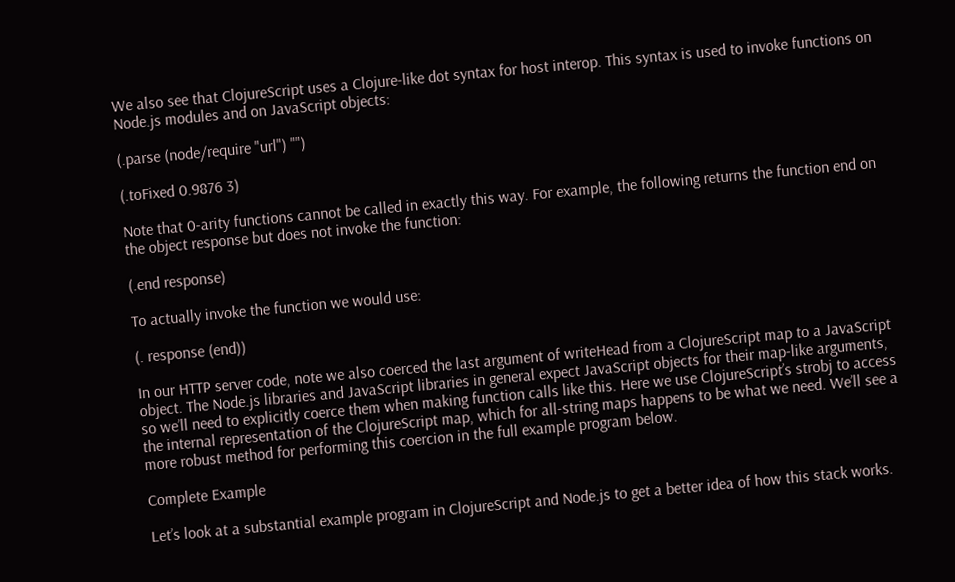We also see that ClojureScript uses a Clojure-like dot syntax for host interop. This syntax is used to invoke functions on Node.js modules and on JavaScript objects:

(.parse (node/require "url") "")

(.toFixed 0.9876 3)

Note that 0-arity functions cannot be called in exactly this way. For example, the following returns the function end on the object response but does not invoke the function:

(.end response)

To actually invoke the function we would use:

(. response (end))

In our HTTP server code, note we also coerced the last argument of writeHead from a ClojureScript map to a JavaScript object. The Node.js libraries and JavaScript libraries in general expect JavaScript objects for their map-like arguments, so we’ll need to explicitly coerce them when making function calls like this. Here we use ClojureScript’s strobj to access the internal representation of the ClojureScript map, which for all-string maps happens to be what we need. We’ll see a more robust method for performing this coercion in the full example program below.

Complete Example

Let’s look at a substantial example program in ClojureScript and Node.js to get a better idea of how this stack works.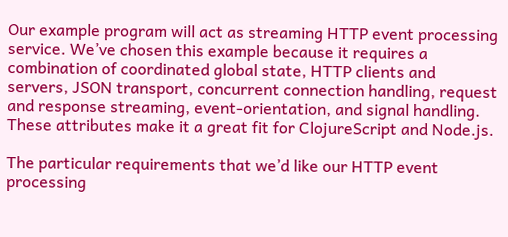Our example program will act as streaming HTTP event processing service. We’ve chosen this example because it requires a combination of coordinated global state, HTTP clients and servers, JSON transport, concurrent connection handling, request and response streaming, event-orientation, and signal handling. These attributes make it a great fit for ClojureScript and Node.js.

The particular requirements that we’d like our HTTP event processing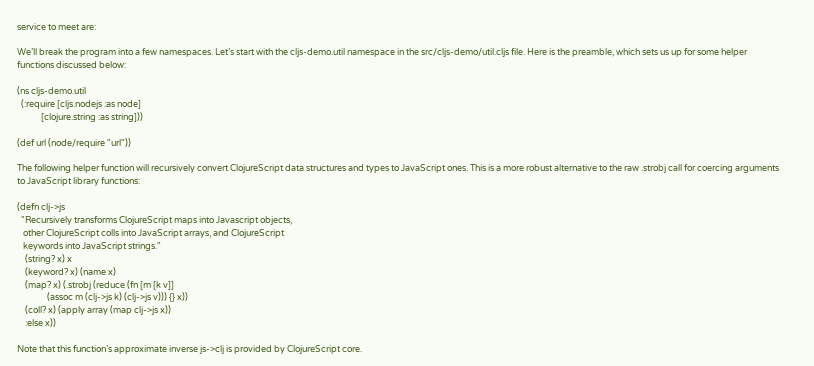service to meet are:

We’ll break the program into a few namespaces. Let’s start with the cljs-demo.util namespace in the src/cljs-demo/util.cljs file. Here is the preamble, which sets us up for some helper functions discussed below:

(ns cljs-demo.util
  (:require [cljs.nodejs :as node]
            [clojure.string :as string]))

(def url (node/require "url"))

The following helper function will recursively convert ClojureScript data structures and types to JavaScript ones. This is a more robust alternative to the raw .strobj call for coercing arguments to JavaScript library functions:

(defn clj->js
  "Recursively transforms ClojureScript maps into Javascript objects,
   other ClojureScript colls into JavaScript arrays, and ClojureScript
   keywords into JavaScript strings."
    (string? x) x
    (keyword? x) (name x)
    (map? x) (.strobj (reduce (fn [m [k v]]
               (assoc m (clj->js k) (clj->js v))) {} x))
    (coll? x) (apply array (map clj->js x))
    :else x))

Note that this function’s approximate inverse js->clj is provided by ClojureScript core.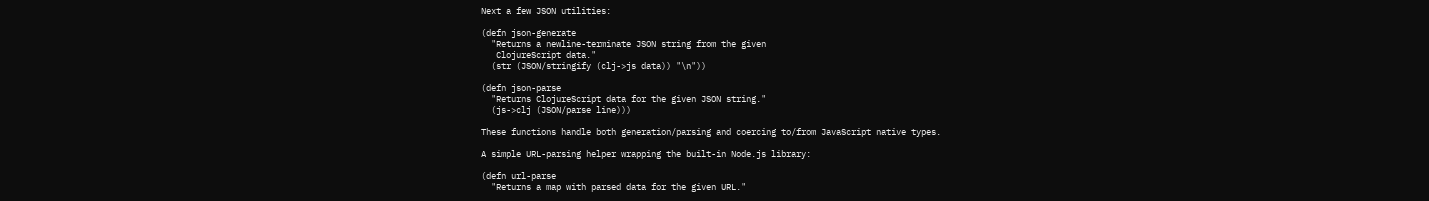Next a few JSON utilities:

(defn json-generate
  "Returns a newline-terminate JSON string from the given
   ClojureScript data."
  (str (JSON/stringify (clj->js data)) "\n"))

(defn json-parse
  "Returns ClojureScript data for the given JSON string."
  (js->clj (JSON/parse line)))

These functions handle both generation/parsing and coercing to/from JavaScript native types.

A simple URL-parsing helper wrapping the built-in Node.js library:

(defn url-parse
  "Returns a map with parsed data for the given URL."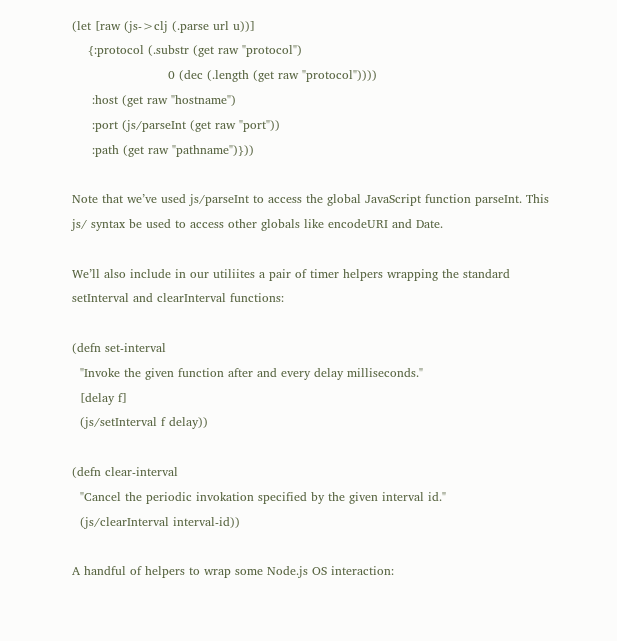(let [raw (js->clj (.parse url u))]
    {:protocol (.substr (get raw "protocol")
                        0 (dec (.length (get raw "protocol"))))
     :host (get raw "hostname")
     :port (js/parseInt (get raw "port"))
     :path (get raw "pathname")}))

Note that we’ve used js/parseInt to access the global JavaScript function parseInt. This js/ syntax be used to access other globals like encodeURI and Date.

We’ll also include in our utiliites a pair of timer helpers wrapping the standard setInterval and clearInterval functions:

(defn set-interval
  "Invoke the given function after and every delay milliseconds."
  [delay f]
  (js/setInterval f delay))

(defn clear-interval
  "Cancel the periodic invokation specified by the given interval id."
  (js/clearInterval interval-id))

A handful of helpers to wrap some Node.js OS interaction: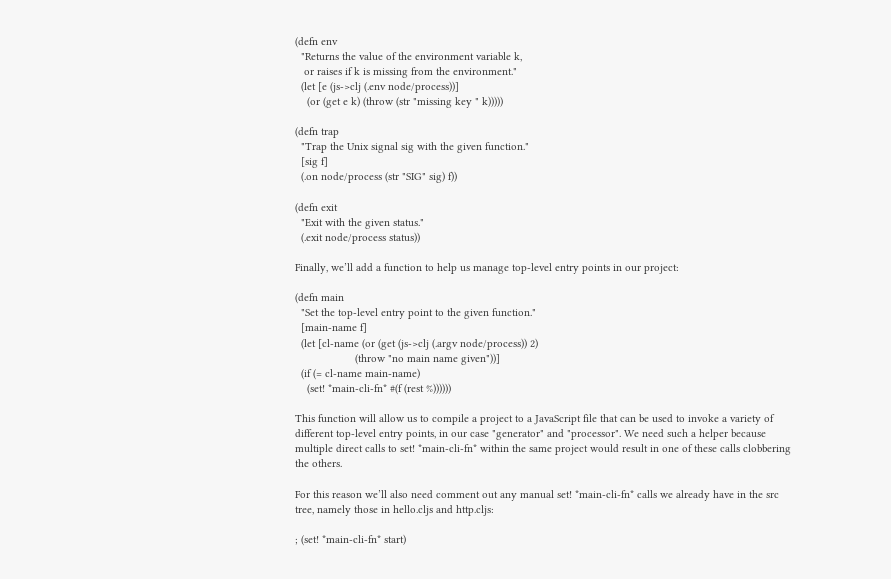(defn env
  "Returns the value of the environment variable k,
   or raises if k is missing from the environment."
  (let [e (js->clj (.env node/process))]
    (or (get e k) (throw (str "missing key " k)))))

(defn trap
  "Trap the Unix signal sig with the given function."
  [sig f]
  (.on node/process (str "SIG" sig) f))

(defn exit
  "Exit with the given status."
  (.exit node/process status))

Finally, we’ll add a function to help us manage top-level entry points in our project:

(defn main
  "Set the top-level entry point to the given function."
  [main-name f]
  (let [cl-name (or (get (js->clj (.argv node/process)) 2)
                    (throw "no main name given"))]
  (if (= cl-name main-name)
    (set! *main-cli-fn* #(f (rest %))))))

This function will allow us to compile a project to a JavaScript file that can be used to invoke a variety of different top-level entry points, in our case "generator" and "processor". We need such a helper because multiple direct calls to set! *main-cli-fn* within the same project would result in one of these calls clobbering the others.

For this reason we’ll also need comment out any manual set! *main-cli-fn* calls we already have in the src tree, namely those in hello.cljs and http.cljs:

; (set! *main-cli-fn* start)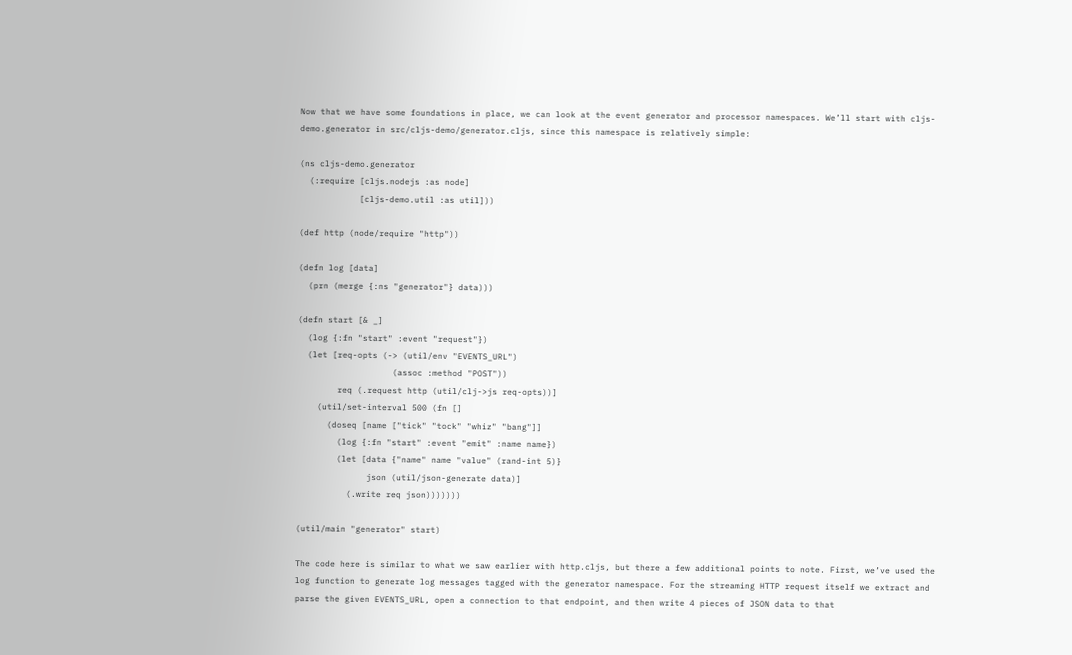Now that we have some foundations in place, we can look at the event generator and processor namespaces. We’ll start with cljs-demo.generator in src/cljs-demo/generator.cljs, since this namespace is relatively simple:

(ns cljs-demo.generator
  (:require [cljs.nodejs :as node]
            [cljs-demo.util :as util]))

(def http (node/require "http"))

(defn log [data]
  (prn (merge {:ns "generator"} data)))

(defn start [& _]
  (log {:fn "start" :event "request"})
  (let [req-opts (-> (util/env "EVENTS_URL")
                   (assoc :method "POST"))
        req (.request http (util/clj->js req-opts))]
    (util/set-interval 500 (fn []
      (doseq [name ["tick" "tock" "whiz" "bang"]]
        (log {:fn "start" :event "emit" :name name})
        (let [data {"name" name "value" (rand-int 5)}
              json (util/json-generate data)]
          (.write req json)))))))

(util/main "generator" start)

The code here is similar to what we saw earlier with http.cljs, but there a few additional points to note. First, we’ve used the log function to generate log messages tagged with the generator namespace. For the streaming HTTP request itself we extract and parse the given EVENTS_URL, open a connection to that endpoint, and then write 4 pieces of JSON data to that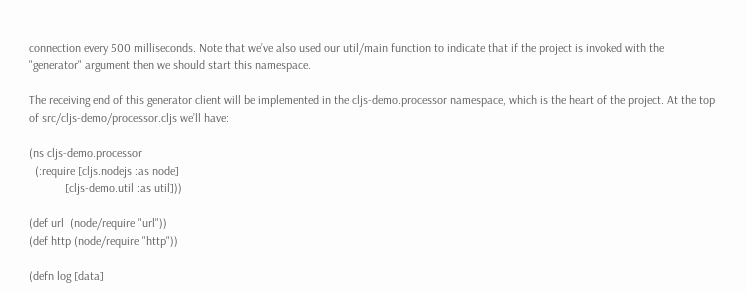connection every 500 milliseconds. Note that we’ve also used our util/main function to indicate that if the project is invoked with the "generator" argument then we should start this namespace.

The receiving end of this generator client will be implemented in the cljs-demo.processor namespace, which is the heart of the project. At the top of src/cljs-demo/processor.cljs we’ll have:

(ns cljs-demo.processor
  (:require [cljs.nodejs :as node]
            [cljs-demo.util :as util]))

(def url  (node/require "url"))
(def http (node/require "http"))

(defn log [data]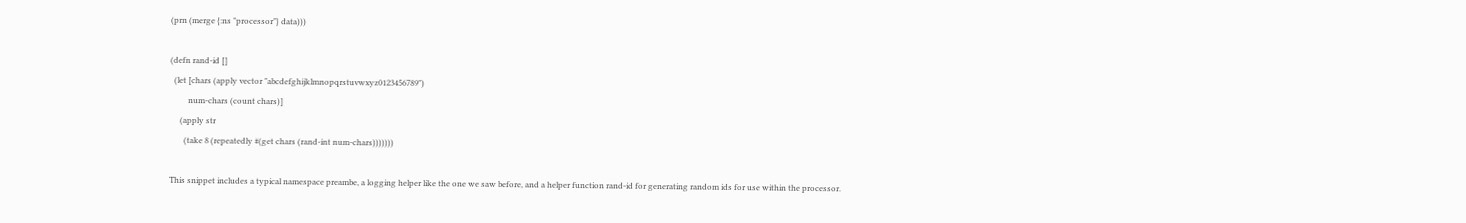(prn (merge {:ns "processor"} data)))

(defn rand-id []
  (let [chars (apply vector "abcdefghijklmnopqrstuvwxyz0123456789")
         num-chars (count chars)]
     (apply str
       (take 8 (repeatedly #(get chars (rand-int num-chars)))))))

This snippet includes a typical namespace preambe, a logging helper like the one we saw before, and a helper function rand-id for generating random ids for use within the processor.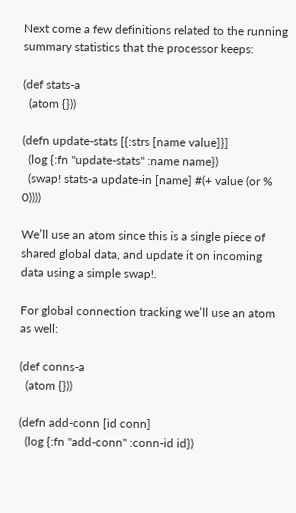Next come a few definitions related to the running summary statistics that the processor keeps:

(def stats-a
  (atom {}))

(defn update-stats [{:strs [name value]}]
  (log {:fn "update-stats" :name name})
  (swap! stats-a update-in [name] #(+ value (or % 0))))

We’ll use an atom since this is a single piece of shared global data, and update it on incoming data using a simple swap!.

For global connection tracking we’ll use an atom as well:

(def conns-a
  (atom {}))

(defn add-conn [id conn]
  (log {:fn "add-conn" :conn-id id})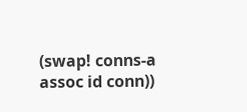(swap! conns-a assoc id conn))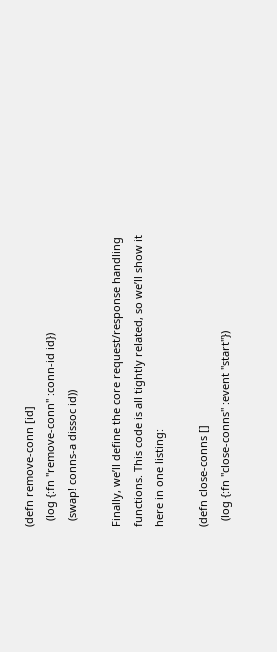(defn remove-conn [id]
  (log {:fn "remove-conn" :conn-id id})
  (swap! conns-a dissoc id))

Finally, we’ll define the core request/response handling functions. This code is all tightly related, so we’ll show it here in one listing:

(defn close-conns []
  (log {:fn "close-conns" :event "start"})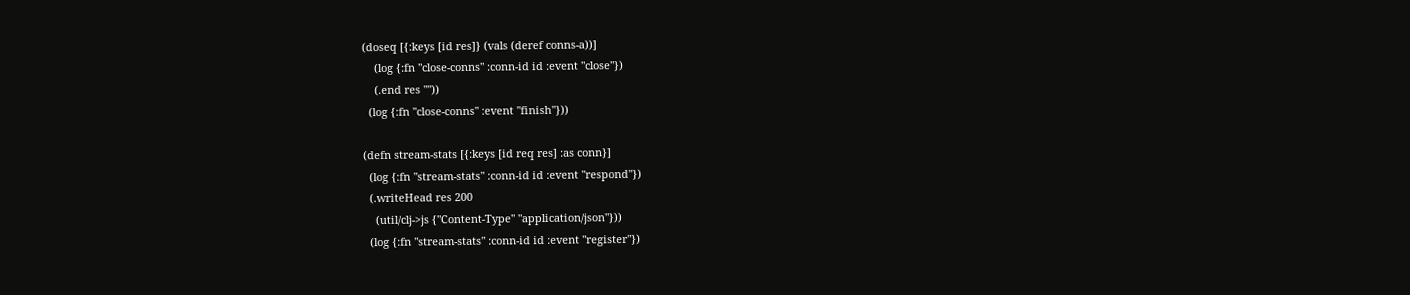(doseq [{:keys [id res]} (vals (deref conns-a))]
    (log {:fn "close-conns" :conn-id id :event "close"})
    (.end res ""))
  (log {:fn "close-conns" :event "finish"}))

(defn stream-stats [{:keys [id req res] :as conn}]
  (log {:fn "stream-stats" :conn-id id :event "respond"})
  (.writeHead res 200
    (util/clj->js {"Content-Type" "application/json"}))
  (log {:fn "stream-stats" :conn-id id :event "register"})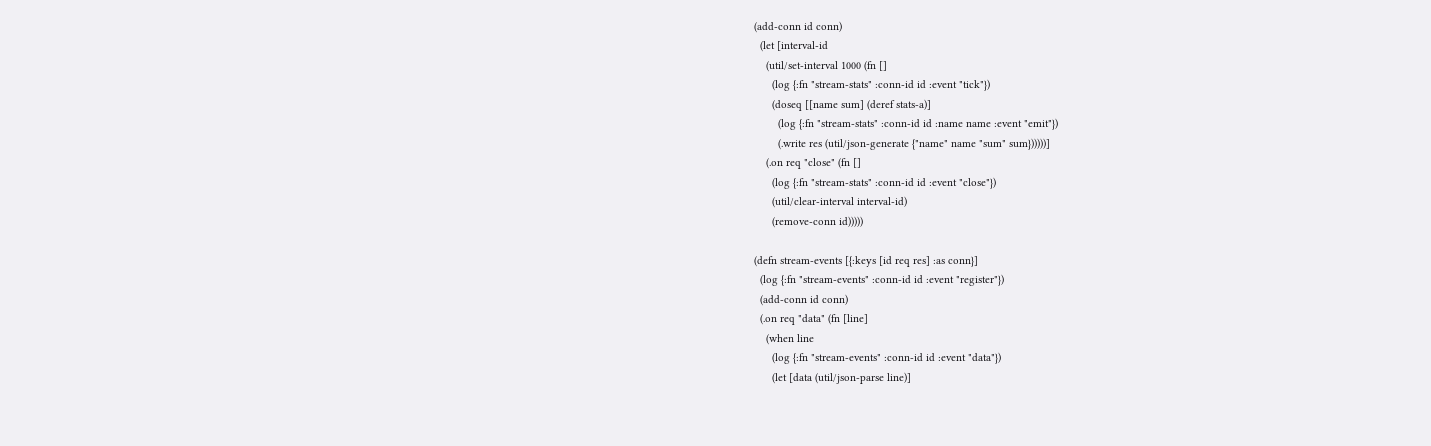(add-conn id conn)
  (let [interval-id
    (util/set-interval 1000 (fn []
      (log {:fn "stream-stats" :conn-id id :event "tick"})
      (doseq [[name sum] (deref stats-a)]
        (log {:fn "stream-stats" :conn-id id :name name :event "emit"})
        (.write res (util/json-generate {"name" name "sum" sum})))))]
    (.on req "close" (fn []
      (log {:fn "stream-stats" :conn-id id :event "close"})
      (util/clear-interval interval-id)
      (remove-conn id)))))

(defn stream-events [{:keys [id req res] :as conn}]
  (log {:fn "stream-events" :conn-id id :event "register"})
  (add-conn id conn)
  (.on req "data" (fn [line]
    (when line
      (log {:fn "stream-events" :conn-id id :event "data"})
      (let [data (util/json-parse line)]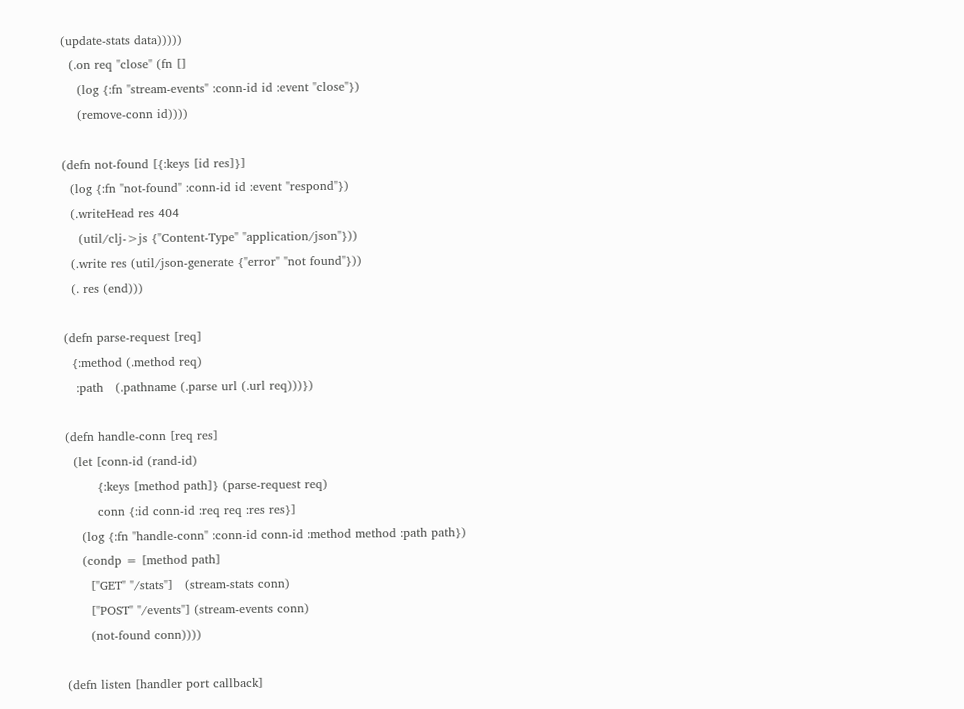(update-stats data)))))
  (.on req "close" (fn []
    (log {:fn "stream-events" :conn-id id :event "close"})
    (remove-conn id))))

(defn not-found [{:keys [id res]}]
  (log {:fn "not-found" :conn-id id :event "respond"})
  (.writeHead res 404
    (util/clj->js {"Content-Type" "application/json"}))
  (.write res (util/json-generate {"error" "not found"}))
  (. res (end)))

(defn parse-request [req]
  {:method (.method req)
   :path   (.pathname (.parse url (.url req)))})

(defn handle-conn [req res]
  (let [conn-id (rand-id)
        {:keys [method path]} (parse-request req)
        conn {:id conn-id :req req :res res}]
    (log {:fn "handle-conn" :conn-id conn-id :method method :path path})
    (condp = [method path]
      ["GET" "/stats"]   (stream-stats conn)
      ["POST" "/events"] (stream-events conn)
      (not-found conn))))

(defn listen [handler port callback]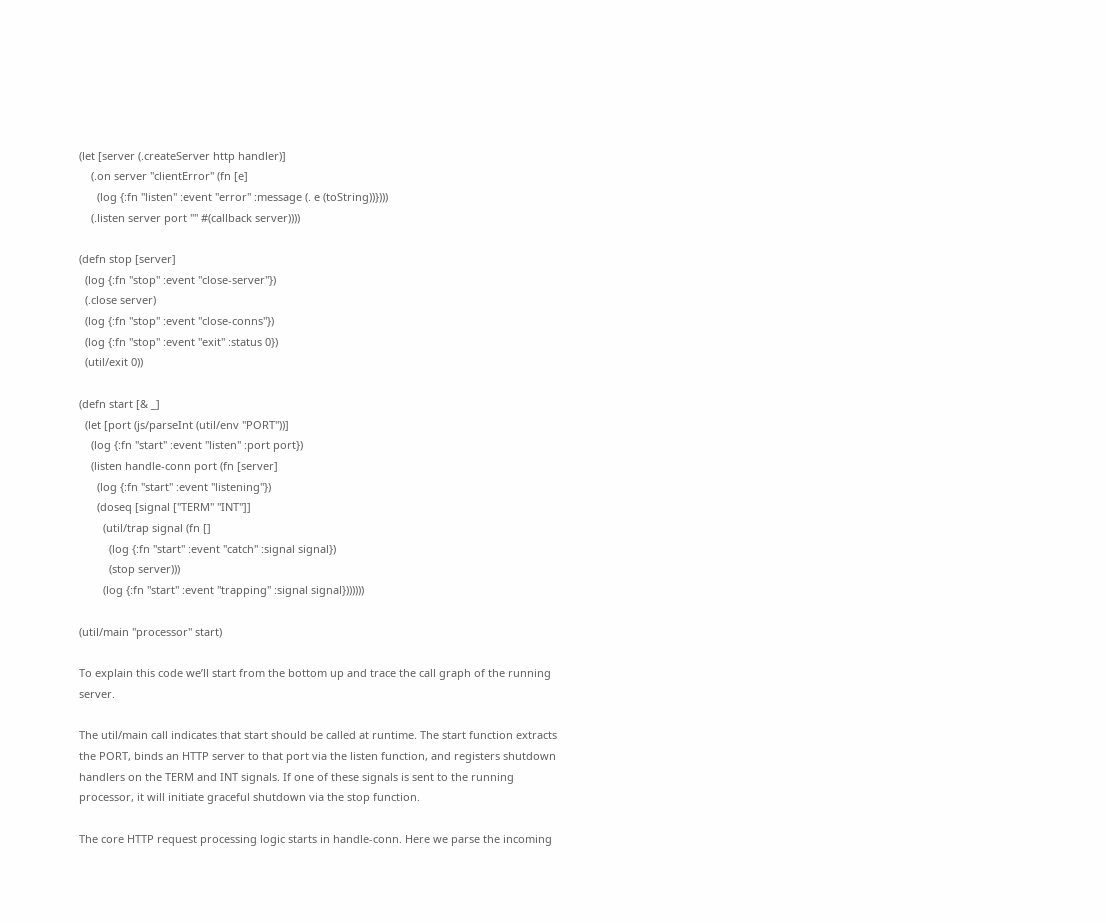(let [server (.createServer http handler)]
    (.on server "clientError" (fn [e]
      (log {:fn "listen" :event "error" :message (. e (toString))})))
    (.listen server port "" #(callback server))))

(defn stop [server]
  (log {:fn "stop" :event "close-server"})
  (.close server)
  (log {:fn "stop" :event "close-conns"})
  (log {:fn "stop" :event "exit" :status 0})
  (util/exit 0))

(defn start [& _]
  (let [port (js/parseInt (util/env "PORT"))]
    (log {:fn "start" :event "listen" :port port})
    (listen handle-conn port (fn [server]
      (log {:fn "start" :event "listening"})
      (doseq [signal ["TERM" "INT"]]
        (util/trap signal (fn []
          (log {:fn "start" :event "catch" :signal signal})
          (stop server)))
        (log {:fn "start" :event "trapping" :signal signal}))))))

(util/main "processor" start)

To explain this code we’ll start from the bottom up and trace the call graph of the running server.

The util/main call indicates that start should be called at runtime. The start function extracts the PORT, binds an HTTP server to that port via the listen function, and registers shutdown handlers on the TERM and INT signals. If one of these signals is sent to the running processor, it will initiate graceful shutdown via the stop function.

The core HTTP request processing logic starts in handle-conn. Here we parse the incoming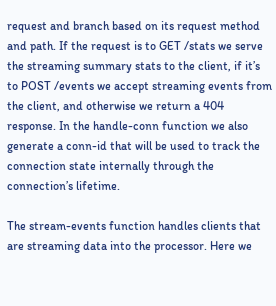request and branch based on its request method and path. If the request is to GET /stats we serve the streaming summary stats to the client, if it’s to POST /events we accept streaming events from the client, and otherwise we return a 404 response. In the handle-conn function we also generate a conn-id that will be used to track the connection state internally through the connection’s lifetime.

The stream-events function handles clients that are streaming data into the processor. Here we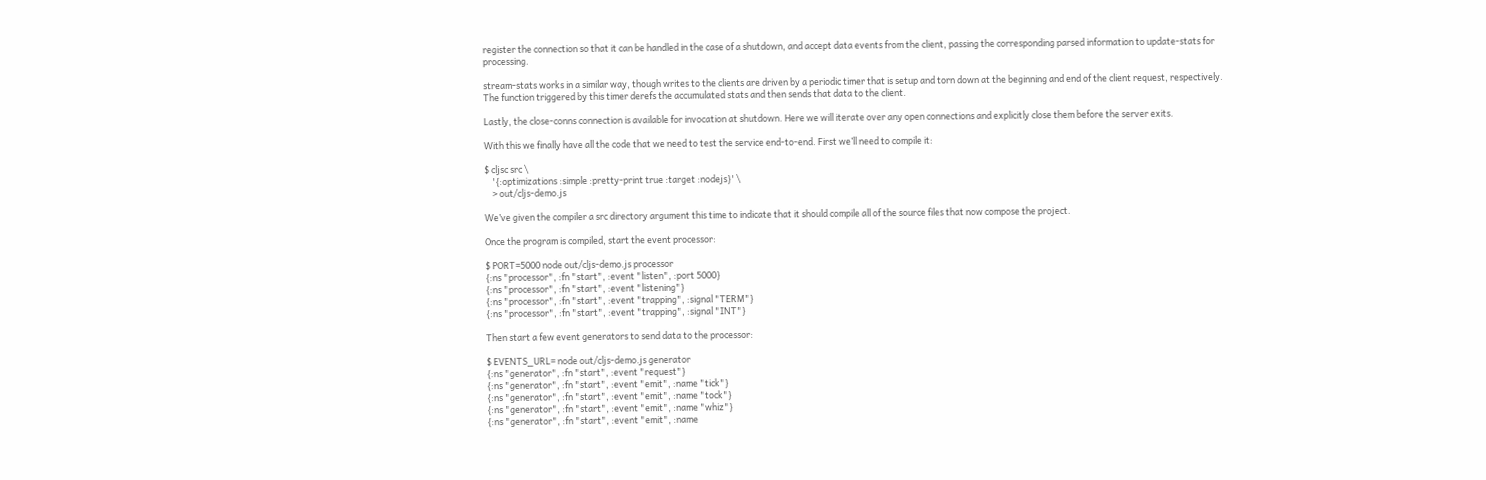register the connection so that it can be handled in the case of a shutdown, and accept data events from the client, passing the corresponding parsed information to update-stats for processing.

stream-stats works in a similar way, though writes to the clients are driven by a periodic timer that is setup and torn down at the beginning and end of the client request, respectively. The function triggered by this timer derefs the accumulated stats and then sends that data to the client.

Lastly, the close-conns connection is available for invocation at shutdown. Here we will iterate over any open connections and explicitly close them before the server exits.

With this we finally have all the code that we need to test the service end-to-end. First we’ll need to compile it:

$ cljsc src \
    '{:optimizations :simple :pretty-print true :target :nodejs}' \
    > out/cljs-demo.js

We’ve given the compiler a src directory argument this time to indicate that it should compile all of the source files that now compose the project.

Once the program is compiled, start the event processor:

$ PORT=5000 node out/cljs-demo.js processor
{:ns "processor", :fn "start", :event "listen", :port 5000}
{:ns "processor", :fn "start", :event "listening"}
{:ns "processor", :fn "start", :event "trapping", :signal "TERM"}
{:ns "processor", :fn "start", :event "trapping", :signal "INT"}

Then start a few event generators to send data to the processor:

$ EVENTS_URL= node out/cljs-demo.js generator
{:ns "generator", :fn "start", :event "request"}
{:ns "generator", :fn "start", :event "emit", :name "tick"}
{:ns "generator", :fn "start", :event "emit", :name "tock"}
{:ns "generator", :fn "start", :event "emit", :name "whiz"}
{:ns "generator", :fn "start", :event "emit", :name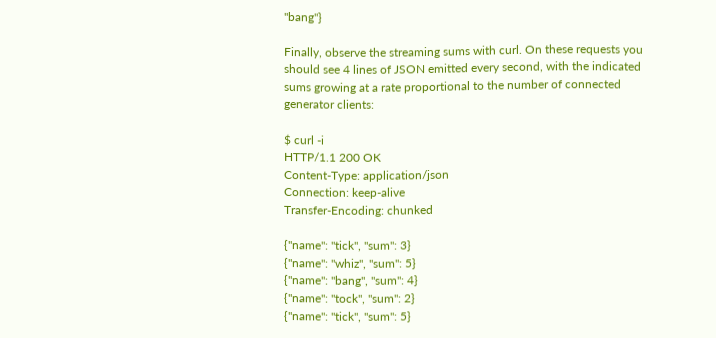"bang"}

Finally, observe the streaming sums with curl. On these requests you should see 4 lines of JSON emitted every second, with the indicated sums growing at a rate proportional to the number of connected generator clients:

$ curl -i
HTTP/1.1 200 OK
Content-Type: application/json
Connection: keep-alive
Transfer-Encoding: chunked

{"name": "tick", "sum": 3}
{"name": "whiz", "sum": 5}
{"name": "bang", "sum": 4}
{"name": "tock", "sum": 2}
{"name": "tick", "sum": 5}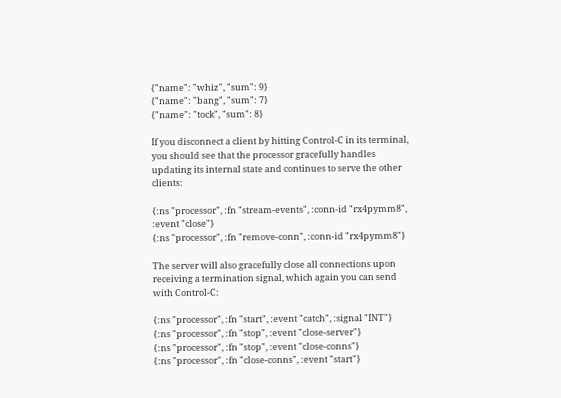{"name": "whiz", "sum": 9}
{"name": "bang", "sum": 7}
{"name": "tock", "sum": 8}

If you disconnect a client by hitting Control-C in its terminal, you should see that the processor gracefully handles updating its internal state and continues to serve the other clients:

{:ns "processor", :fn "stream-events", :conn-id "rx4pymm8", :event "close"}
{:ns "processor", :fn "remove-conn", :conn-id "rx4pymm8"}

The server will also gracefully close all connections upon receiving a termination signal, which again you can send with Control-C:

{:ns "processor", :fn "start", :event "catch", :signal "INT"}
{:ns "processor", :fn "stop", :event "close-server"}
{:ns "processor", :fn "stop", :event "close-conns"}
{:ns "processor", :fn "close-conns", :event "start"}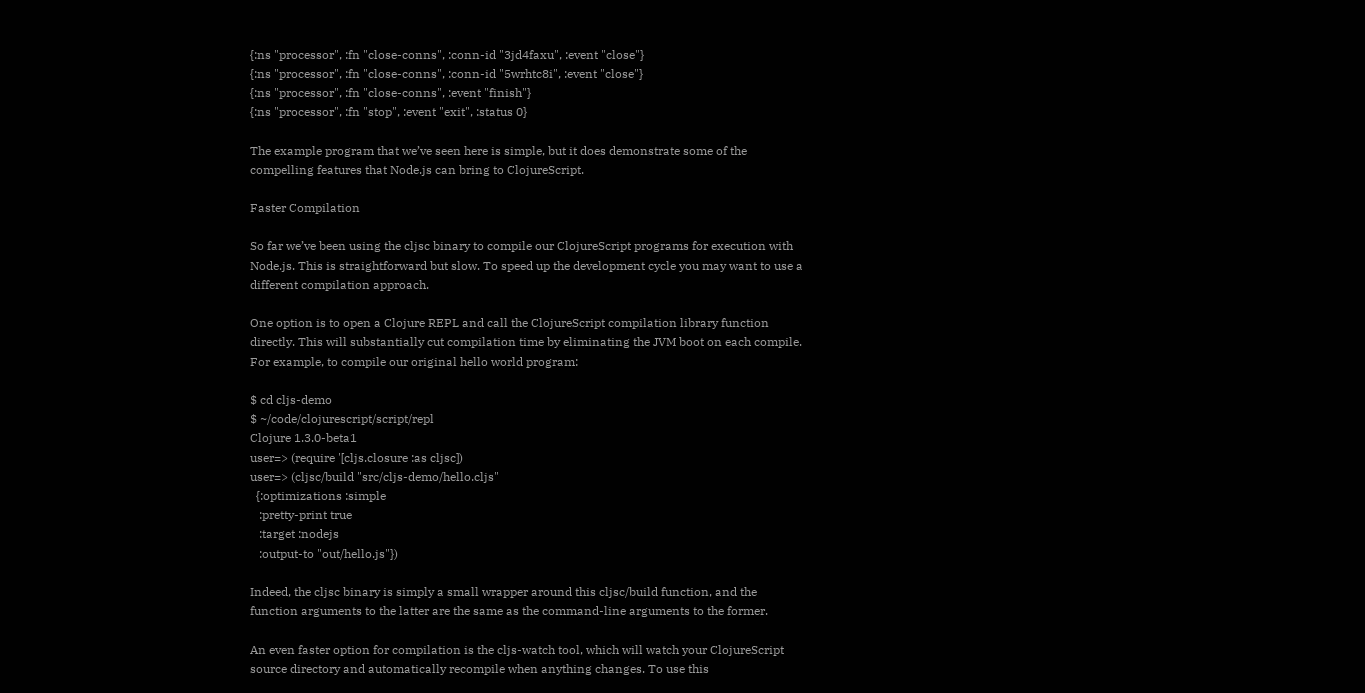{:ns "processor", :fn "close-conns", :conn-id "3jd4faxu", :event "close"}
{:ns "processor", :fn "close-conns", :conn-id "5wrhtc8i", :event "close"}
{:ns "processor", :fn "close-conns", :event "finish"}
{:ns "processor", :fn "stop", :event "exit", :status 0}

The example program that we’ve seen here is simple, but it does demonstrate some of the compelling features that Node.js can bring to ClojureScript.

Faster Compilation

So far we’ve been using the cljsc binary to compile our ClojureScript programs for execution with Node.js. This is straightforward but slow. To speed up the development cycle you may want to use a different compilation approach.

One option is to open a Clojure REPL and call the ClojureScript compilation library function directly. This will substantially cut compilation time by eliminating the JVM boot on each compile. For example, to compile our original hello world program:

$ cd cljs-demo
$ ~/code/clojurescript/script/repl
Clojure 1.3.0-beta1
user=> (require '[cljs.closure :as cljsc])
user=> (cljsc/build "src/cljs-demo/hello.cljs"
  {:optimizations :simple
   :pretty-print true
   :target :nodejs
   :output-to "out/hello.js"})

Indeed, the cljsc binary is simply a small wrapper around this cljsc/build function, and the function arguments to the latter are the same as the command-line arguments to the former.

An even faster option for compilation is the cljs-watch tool, which will watch your ClojureScript source directory and automatically recompile when anything changes. To use this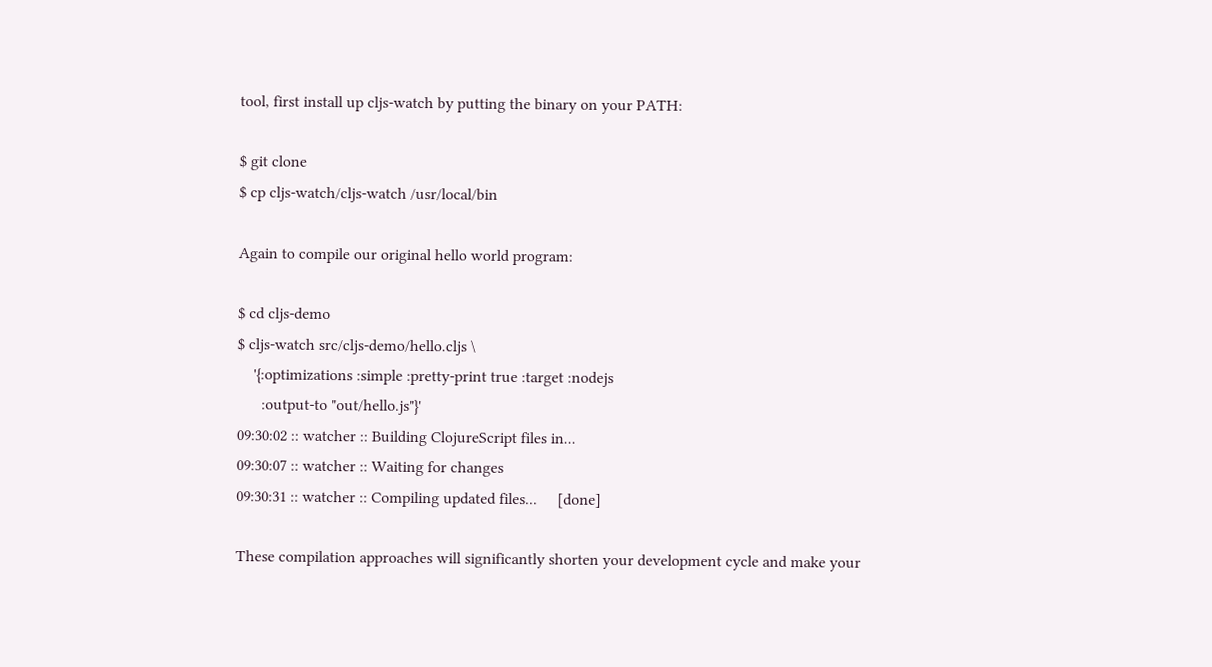tool, first install up cljs-watch by putting the binary on your PATH:

$ git clone
$ cp cljs-watch/cljs-watch /usr/local/bin

Again to compile our original hello world program:

$ cd cljs-demo
$ cljs-watch src/cljs-demo/hello.cljs \
    '{:optimizations :simple :pretty-print true :target :nodejs
      :output-to "out/hello.js"}'
09:30:02 :: watcher :: Building ClojureScript files in...
09:30:07 :: watcher :: Waiting for changes
09:30:31 :: watcher :: Compiling updated files...     [done]

These compilation approaches will significantly shorten your development cycle and make your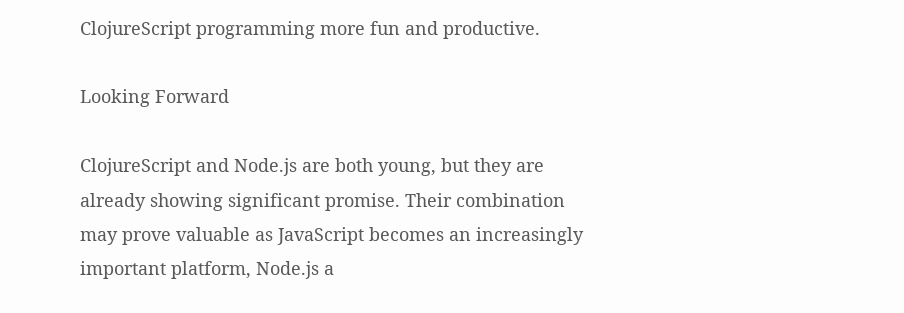ClojureScript programming more fun and productive.

Looking Forward

ClojureScript and Node.js are both young, but they are already showing significant promise. Their combination may prove valuable as JavaScript becomes an increasingly important platform, Node.js a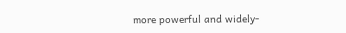more powerful and widely-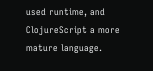used runtime, and ClojureScript a more mature language.